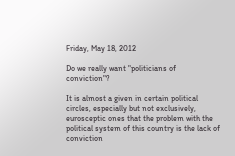Friday, May 18, 2012

Do we really want "politicians of conviction"?

It is almost a given in certain political circles, especially but not exclusively, eurosceptic ones that the problem with the political system of this country is the lack of conviction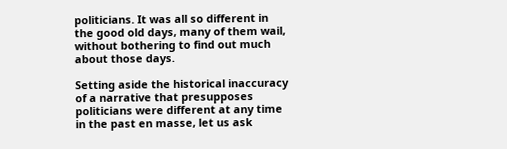politicians. It was all so different in the good old days, many of them wail, without bothering to find out much about those days.

Setting aside the historical inaccuracy of a narrative that presupposes politicians were different at any time in the past en masse, let us ask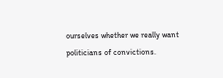ourselves whether we really want politicians of convictions.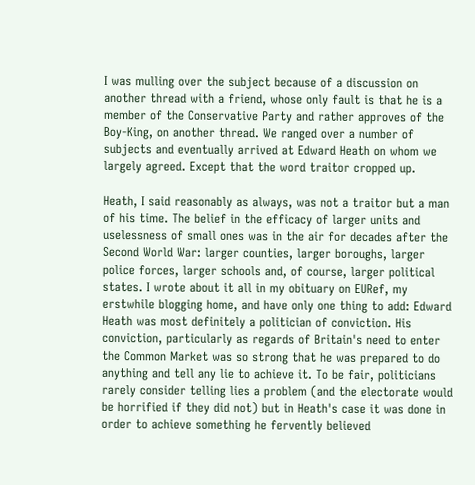I was mulling over the subject because of a discussion on another thread with a friend, whose only fault is that he is a member of the Conservative Party and rather approves of the Boy-King, on another thread. We ranged over a number of subjects and eventually arrived at Edward Heath on whom we largely agreed. Except that the word traitor cropped up.

Heath, I said reasonably as always, was not a traitor but a man of his time. The belief in the efficacy of larger units and uselessness of small ones was in the air for decades after the Second World War: larger counties, larger boroughs, larger police forces, larger schools and, of course, larger political states. I wrote about it all in my obituary on EURef, my erstwhile blogging home, and have only one thing to add: Edward Heath was most definitely a politician of conviction. His conviction, particularly as regards of Britain's need to enter the Common Market was so strong that he was prepared to do anything and tell any lie to achieve it. To be fair, politicians rarely consider telling lies a problem (and the electorate would be horrified if they did not) but in Heath's case it was done in order to achieve something he fervently believed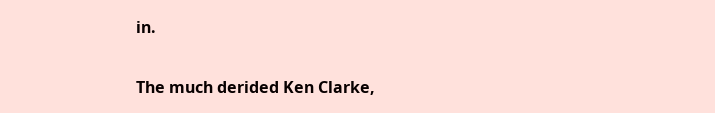in.

The much derided Ken Clarke,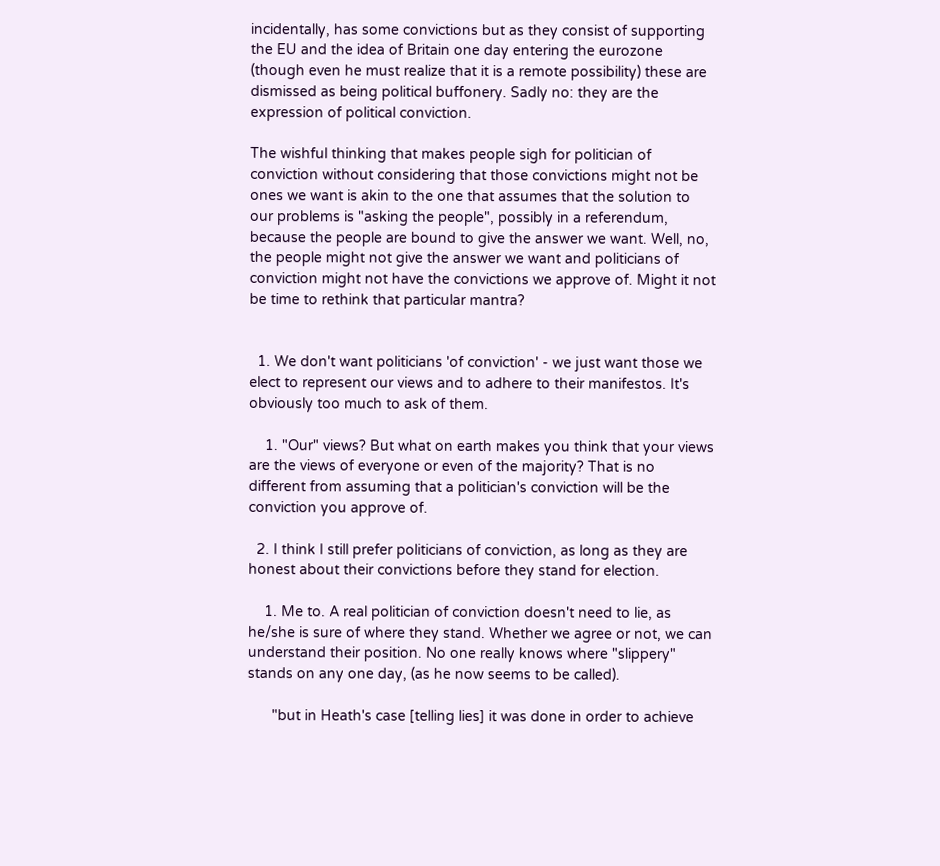incidentally, has some convictions but as they consist of supporting the EU and the idea of Britain one day entering the eurozone (though even he must realize that it is a remote possibility) these are dismissed as being political buffonery. Sadly no: they are the expression of political conviction.

The wishful thinking that makes people sigh for politician of conviction without considering that those convictions might not be ones we want is akin to the one that assumes that the solution to our problems is "asking the people", possibly in a referendum, because the people are bound to give the answer we want. Well, no, the people might not give the answer we want and politicians of conviction might not have the convictions we approve of. Might it not be time to rethink that particular mantra?


  1. We don't want politicians 'of conviction' - we just want those we elect to represent our views and to adhere to their manifestos. It's obviously too much to ask of them.

    1. "Our" views? But what on earth makes you think that your views are the views of everyone or even of the majority? That is no different from assuming that a politician's conviction will be the conviction you approve of.

  2. I think I still prefer politicians of conviction, as long as they are honest about their convictions before they stand for election.

    1. Me to. A real politician of conviction doesn't need to lie, as he/she is sure of where they stand. Whether we agree or not, we can understand their position. No one really knows where "slippery" stands on any one day, (as he now seems to be called).

      "but in Heath's case [telling lies] it was done in order to achieve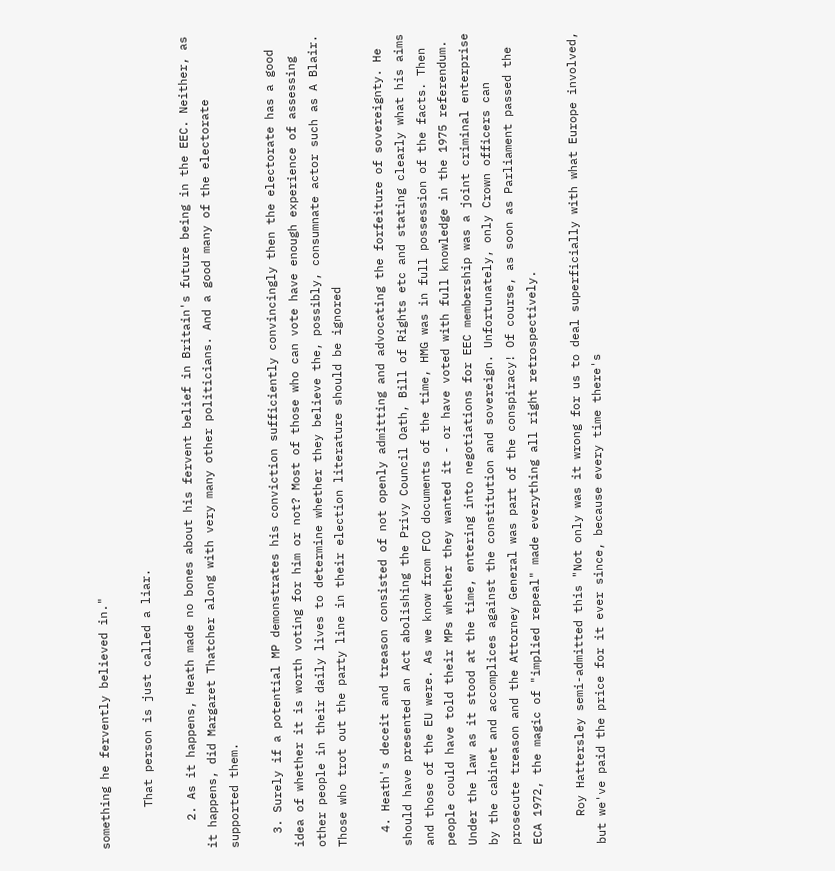something he fervently believed in."

      That person is just called a liar.

    2. As it happens, Heath made no bones about his fervent belief in Britain's future being in the EEC. Neither, as it happens, did Margaret Thatcher along with very many other politicians. And a good many of the electorate supported them.

  3. Surely if a potential MP demonstrates his conviction sufficiently convincingly then the electorate has a good idea of whether it is worth voting for him or not? Most of those who can vote have enough experience of assessing other people in their daily lives to determine whether they believe the, possibly, consumnate actor such as A Blair. Those who trot out the party line in their election literature should be ignored

  4. Heath's deceit and treason consisted of not openly admitting and advocating the forfeiture of sovereignty. He should have presented an Act abolishing the Privy Council Oath, Bill of Rights etc and stating clearly what his aims and those of the EU were. As we know from FCO documents of the time, HMG was in full possession of the facts. Then people could have told their MPs whether they wanted it - or have voted with full knowledge in the 1975 referendum. Under the law as it stood at the time, entering into negotiations for EEC membership was a joint criminal enterprise by the cabinet and accomplices against the constitution and sovereign. Unfortunately, only Crown officers can prosecute treason and the Attorney General was part of the conspiracy! Of course, as soon as Parliament passed the ECA 1972, the magic of "implied repeal" made everything all right retrospectively.

    Roy Hattersley semi-admitted this "Not only was it wrong for us to deal superficially with what Europe involved, but we've paid the price for it ever since, because every time there's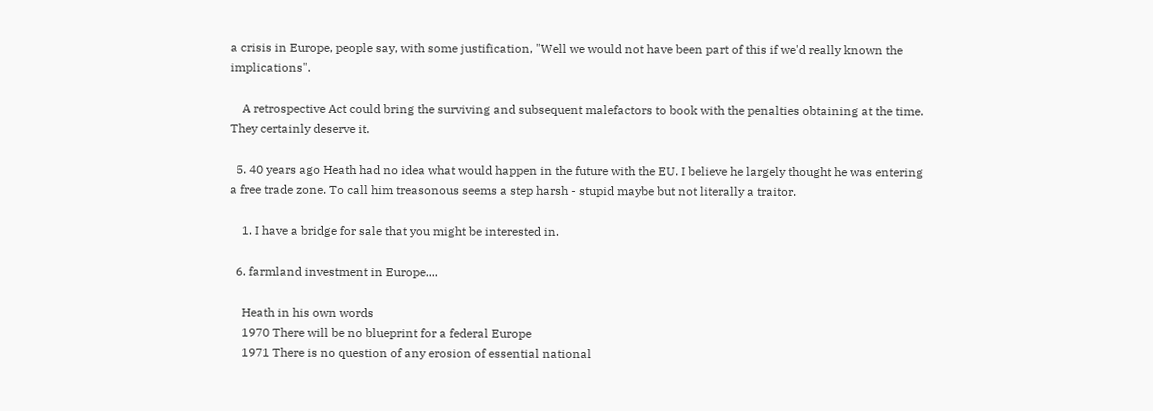a crisis in Europe, people say, with some justification, "Well we would not have been part of this if we'd really known the implications".

    A retrospective Act could bring the surviving and subsequent malefactors to book with the penalties obtaining at the time. They certainly deserve it.

  5. 40 years ago Heath had no idea what would happen in the future with the EU. I believe he largely thought he was entering a free trade zone. To call him treasonous seems a step harsh - stupid maybe but not literally a traitor.

    1. I have a bridge for sale that you might be interested in.

  6. farmland investment in Europe....

    Heath in his own words
    1970 There will be no blueprint for a federal Europe
    1971 There is no question of any erosion of essential national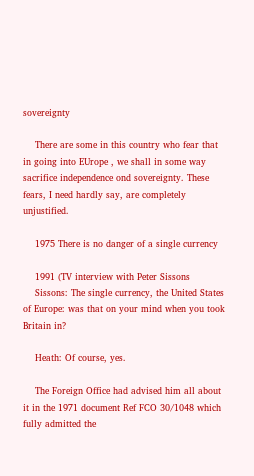sovereignty

    There are some in this country who fear that in going into EUrope , we shall in some way sacrifice independence ond sovereignty. These fears, I need hardly say, are completely unjustified.

    1975 There is no danger of a single currency

    1991 (TV interview with Peter Sissons
    Sissons: The single currency, the United States of Europe: was that on your mind when you took Britain in?

    Heath: Of course, yes.

    The Foreign Office had advised him all about it in the 1971 document Ref FCO 30/1048 which fully admitted the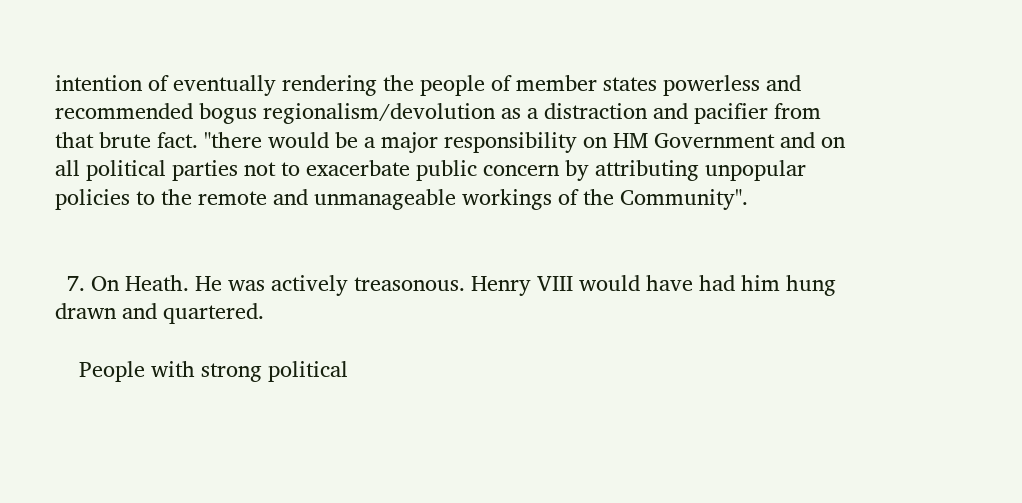intention of eventually rendering the people of member states powerless and recommended bogus regionalism/devolution as a distraction and pacifier from that brute fact. "there would be a major responsibility on HM Government and on all political parties not to exacerbate public concern by attributing unpopular policies to the remote and unmanageable workings of the Community".


  7. On Heath. He was actively treasonous. Henry VIII would have had him hung drawn and quartered.

    People with strong political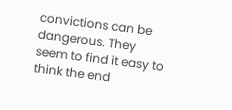convictions can be dangerous. They seem to find it easy to think the end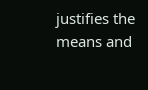justifies the means and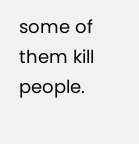some of them kill people.